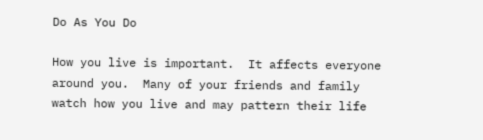Do As You Do

How you live is important.  It affects everyone around you.  Many of your friends and family watch how you live and may pattern their life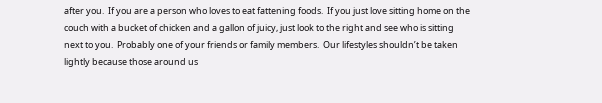after you.  If you are a person who loves to eat fattening foods.  If you just love sitting home on the couch with a bucket of chicken and a gallon of juicy, just look to the right and see who is sitting next to you.  Probably one of your friends or family members.  Our lifestyles shouldn’t be taken lightly because those around us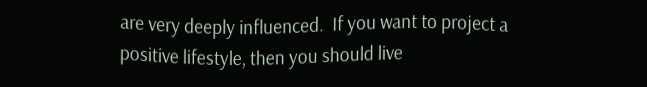are very deeply influenced.  If you want to project a positive lifestyle, then you should live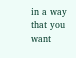in a way that you want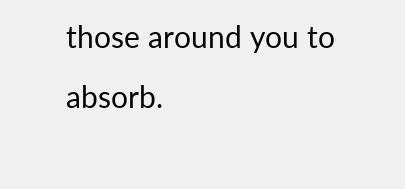those around you to absorb.